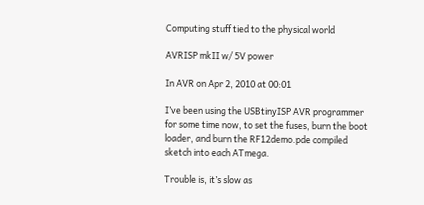Computing stuff tied to the physical world

AVRISP mkII w/ 5V power

In AVR on Apr 2, 2010 at 00:01

I’ve been using the USBtinyISP AVR programmer for some time now, to set the fuses, burn the boot loader, and burn the RF12demo.pde compiled sketch into each ATmega.

Trouble is, it’s slow as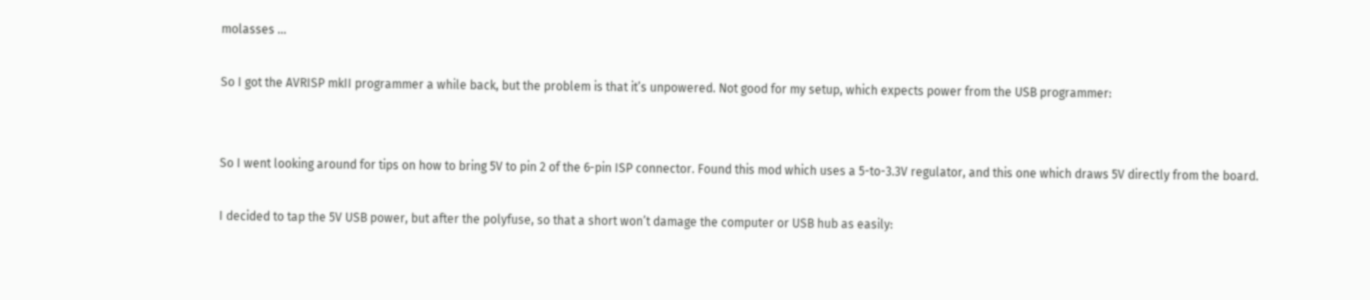molasses …

So I got the AVRISP mkII programmer a while back, but the problem is that it’s unpowered. Not good for my setup, which expects power from the USB programmer:


So I went looking around for tips on how to bring 5V to pin 2 of the 6-pin ISP connector. Found this mod which uses a 5-to-3.3V regulator, and this one which draws 5V directly from the board.

I decided to tap the 5V USB power, but after the polyfuse, so that a short won’t damage the computer or USB hub as easily: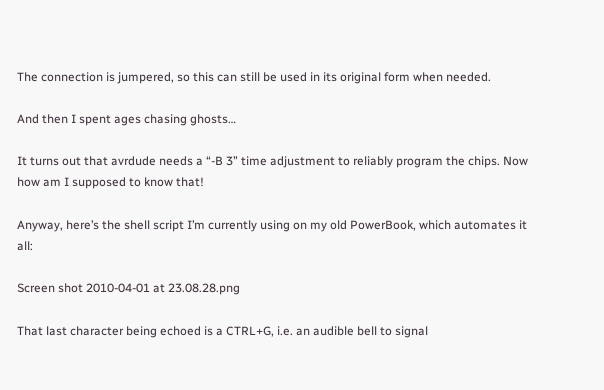The connection is jumpered, so this can still be used in its original form when needed.

And then I spent ages chasing ghosts…

It turns out that avrdude needs a “-B 3” time adjustment to reliably program the chips. Now how am I supposed to know that!

Anyway, here’s the shell script I’m currently using on my old PowerBook, which automates it all:

Screen shot 2010-04-01 at 23.08.28.png

That last character being echoed is a CTRL+G, i.e. an audible bell to signal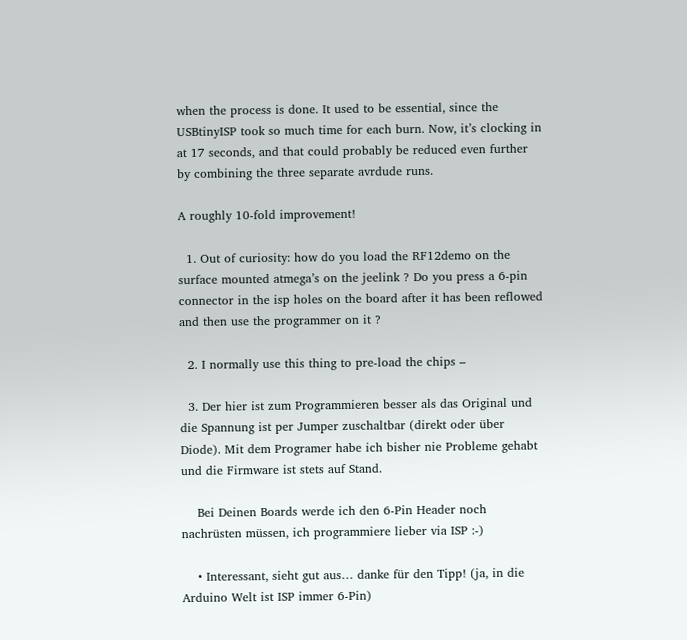when the process is done. It used to be essential, since the USBtinyISP took so much time for each burn. Now, it’s clocking in at 17 seconds, and that could probably be reduced even further by combining the three separate avrdude runs.

A roughly 10-fold improvement!

  1. Out of curiosity: how do you load the RF12demo on the surface mounted atmega’s on the jeelink ? Do you press a 6-pin connector in the isp holes on the board after it has been reflowed and then use the programmer on it ?

  2. I normally use this thing to pre-load the chips –

  3. Der hier ist zum Programmieren besser als das Original und die Spannung ist per Jumper zuschaltbar (direkt oder über Diode). Mit dem Programer habe ich bisher nie Probleme gehabt und die Firmware ist stets auf Stand.

    Bei Deinen Boards werde ich den 6-Pin Header noch nachrüsten müssen, ich programmiere lieber via ISP :-)

    • Interessant, sieht gut aus… danke für den Tipp! (ja, in die Arduino Welt ist ISP immer 6-Pin)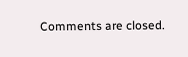Comments are closed.